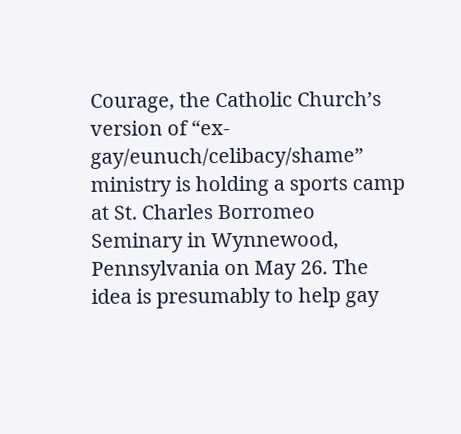Courage, the Catholic Church’s version of “ex-gay/eunuch/celibacy/shame” ministry is holding a sports camp at St. Charles Borromeo Seminary in Wynnewood, Pennsylvania on May 26. The idea is presumably to help gay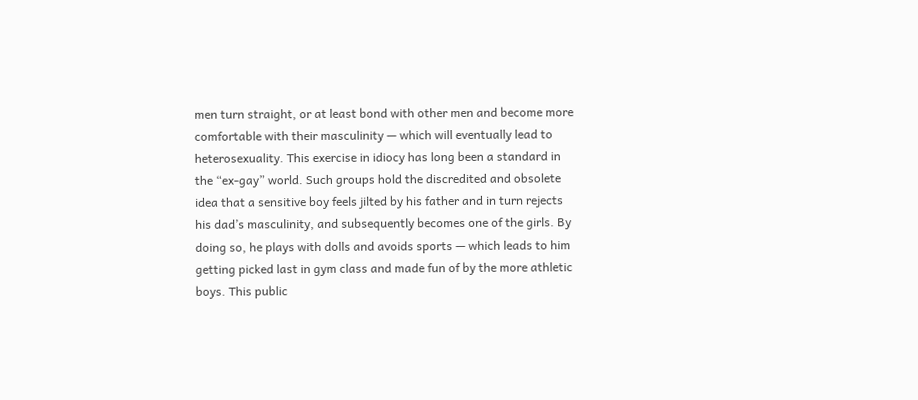men turn straight, or at least bond with other men and become more comfortable with their masculinity — which will eventually lead to heterosexuality. This exercise in idiocy has long been a standard in the “ex-gay” world. Such groups hold the discredited and obsolete idea that a sensitive boy feels jilted by his father and in turn rejects his dad’s masculinity, and subsequently becomes one of the girls. By doing so, he plays with dolls and avoids sports — which leads to him getting picked last in gym class and made fun of by the more athletic boys. This public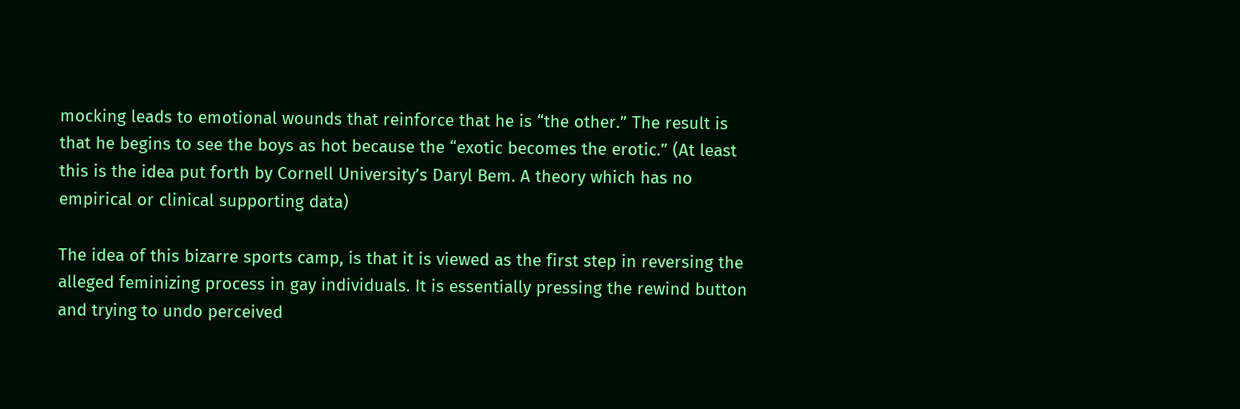mocking leads to emotional wounds that reinforce that he is “the other.” The result is that he begins to see the boys as hot because the “exotic becomes the erotic.” (At least this is the idea put forth by Cornell University’s Daryl Bem. A theory which has no empirical or clinical supporting data)

The idea of this bizarre sports camp, is that it is viewed as the first step in reversing the alleged feminizing process in gay individuals. It is essentially pressing the rewind button and trying to undo perceived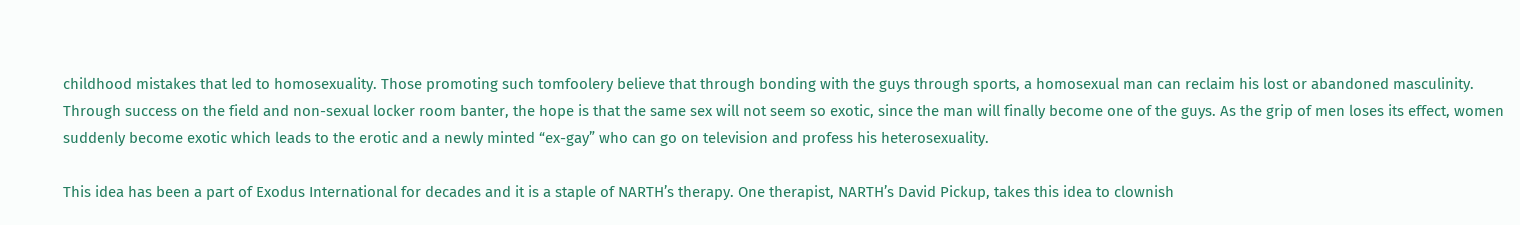childhood mistakes that led to homosexuality. Those promoting such tomfoolery believe that through bonding with the guys through sports, a homosexual man can reclaim his lost or abandoned masculinity. Through success on the field and non-sexual locker room banter, the hope is that the same sex will not seem so exotic, since the man will finally become one of the guys. As the grip of men loses its effect, women suddenly become exotic which leads to the erotic and a newly minted “ex-gay” who can go on television and profess his heterosexuality.

This idea has been a part of Exodus International for decades and it is a staple of NARTH’s therapy. One therapist, NARTH’s David Pickup, takes this idea to clownish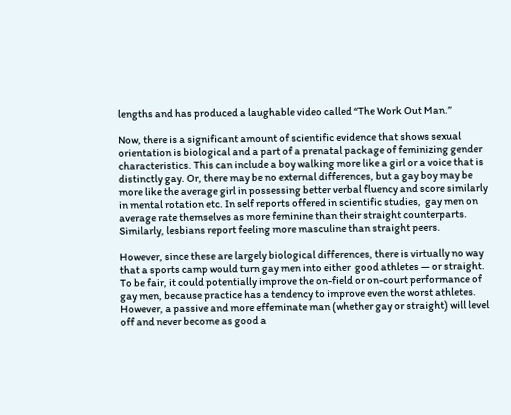lengths and has produced a laughable video called “The Work Out Man.”

Now, there is a significant amount of scientific evidence that shows sexual orientation is biological and a part of a prenatal package of feminizing gender characteristics. This can include a boy walking more like a girl or a voice that is distinctly gay. Or, there may be no external differences, but a gay boy may be more like the average girl in possessing better verbal fluency and score similarly in mental rotation etc. In self reports offered in scientific studies,  gay men on average rate themselves as more feminine than their straight counterparts. Similarly, lesbians report feeling more masculine than straight peers.

However, since these are largely biological differences, there is virtually no way that a sports camp would turn gay men into either  good athletes — or straight. To be fair, it could potentially improve the on-field or on-court performance of gay men, because practice has a tendency to improve even the worst athletes. However, a passive and more effeminate man (whether gay or straight) will level off and never become as good a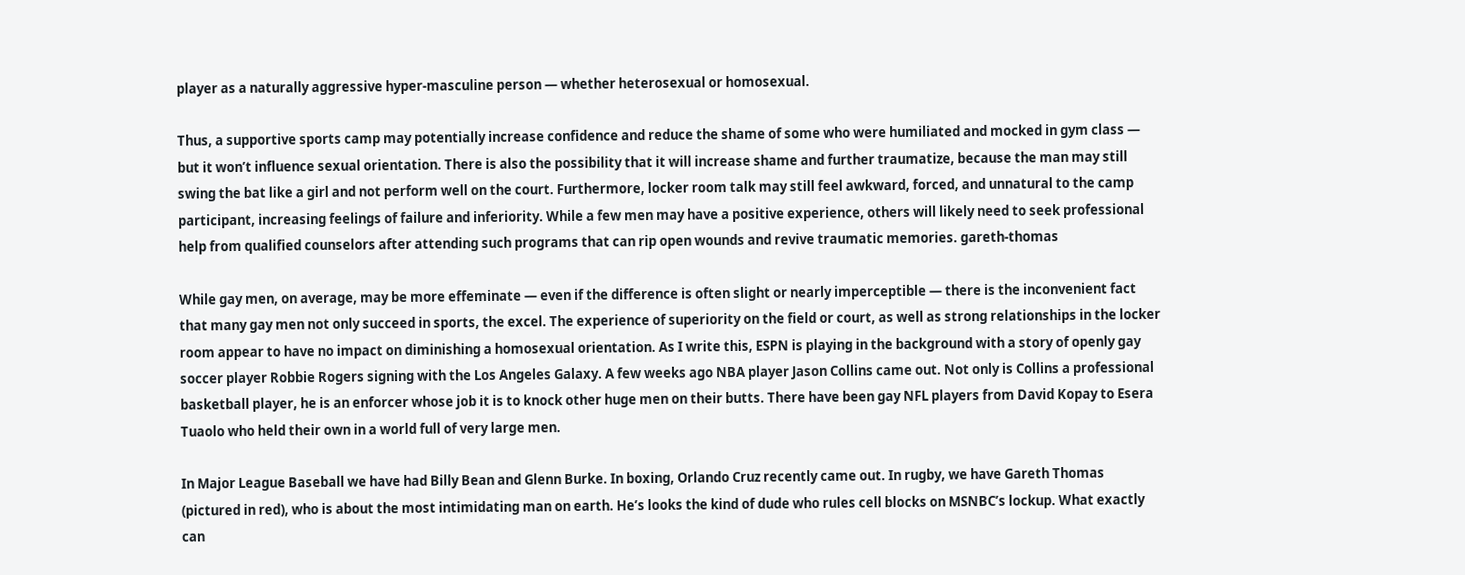player as a naturally aggressive hyper-masculine person — whether heterosexual or homosexual.

Thus, a supportive sports camp may potentially increase confidence and reduce the shame of some who were humiliated and mocked in gym class — but it won’t influence sexual orientation. There is also the possibility that it will increase shame and further traumatize, because the man may still swing the bat like a girl and not perform well on the court. Furthermore, locker room talk may still feel awkward, forced, and unnatural to the camp participant, increasing feelings of failure and inferiority. While a few men may have a positive experience, others will likely need to seek professional help from qualified counselors after attending such programs that can rip open wounds and revive traumatic memories. gareth-thomas

While gay men, on average, may be more effeminate — even if the difference is often slight or nearly imperceptible — there is the inconvenient fact that many gay men not only succeed in sports, the excel. The experience of superiority on the field or court, as well as strong relationships in the locker room appear to have no impact on diminishing a homosexual orientation. As I write this, ESPN is playing in the background with a story of openly gay soccer player Robbie Rogers signing with the Los Angeles Galaxy. A few weeks ago NBA player Jason Collins came out. Not only is Collins a professional basketball player, he is an enforcer whose job it is to knock other huge men on their butts. There have been gay NFL players from David Kopay to Esera Tuaolo who held their own in a world full of very large men.

In Major League Baseball we have had Billy Bean and Glenn Burke. In boxing, Orlando Cruz recently came out. In rugby, we have Gareth Thomas (pictured in red), who is about the most intimidating man on earth. He’s looks the kind of dude who rules cell blocks on MSNBC’s lockup. What exactly can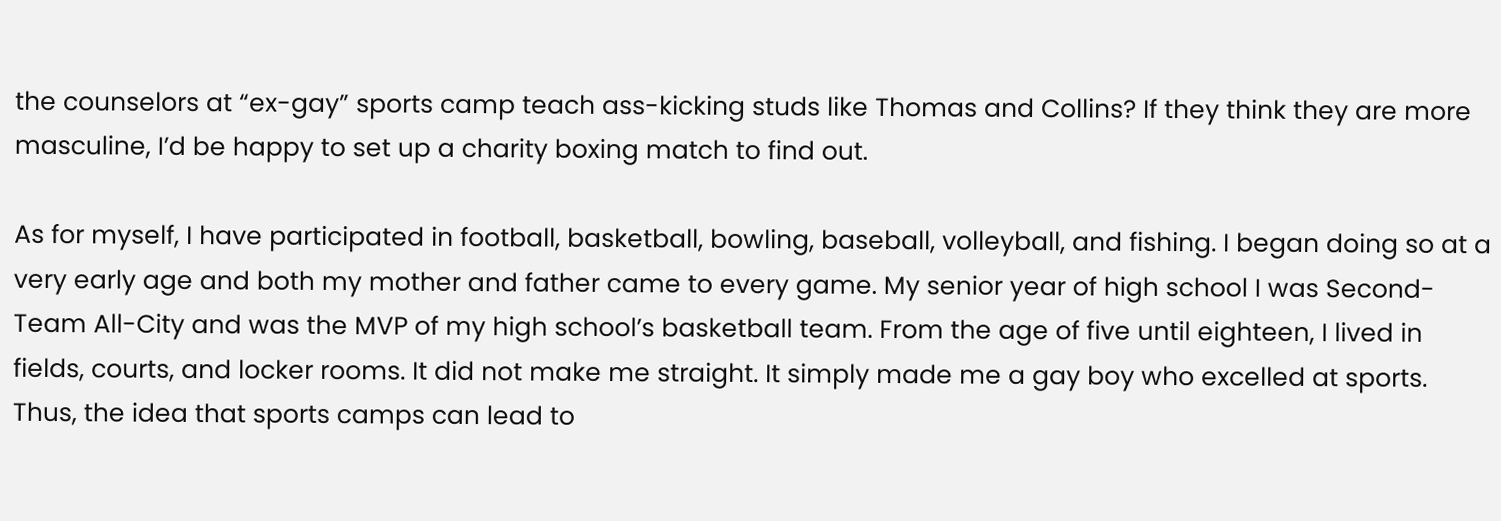the counselors at “ex-gay” sports camp teach ass-kicking studs like Thomas and Collins? If they think they are more masculine, I’d be happy to set up a charity boxing match to find out.

As for myself, I have participated in football, basketball, bowling, baseball, volleyball, and fishing. I began doing so at a very early age and both my mother and father came to every game. My senior year of high school I was Second-Team All-City and was the MVP of my high school’s basketball team. From the age of five until eighteen, I lived in fields, courts, and locker rooms. It did not make me straight. It simply made me a gay boy who excelled at sports. Thus, the idea that sports camps can lead to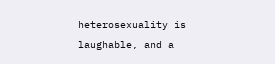heterosexuality is laughable, and a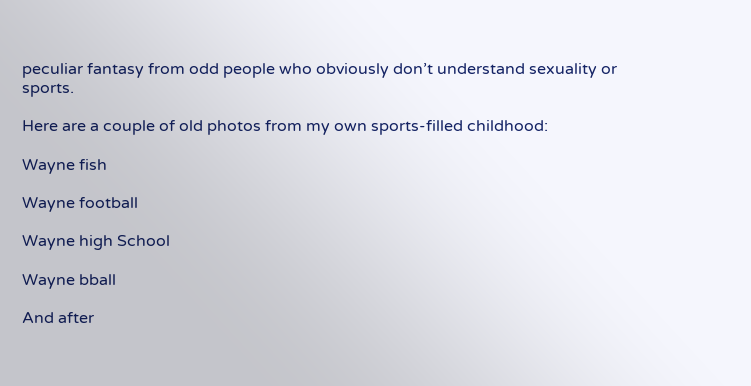peculiar fantasy from odd people who obviously don’t understand sexuality or sports.

Here are a couple of old photos from my own sports-filled childhood:

Wayne fish

Wayne football

Wayne high School

Wayne bball

And after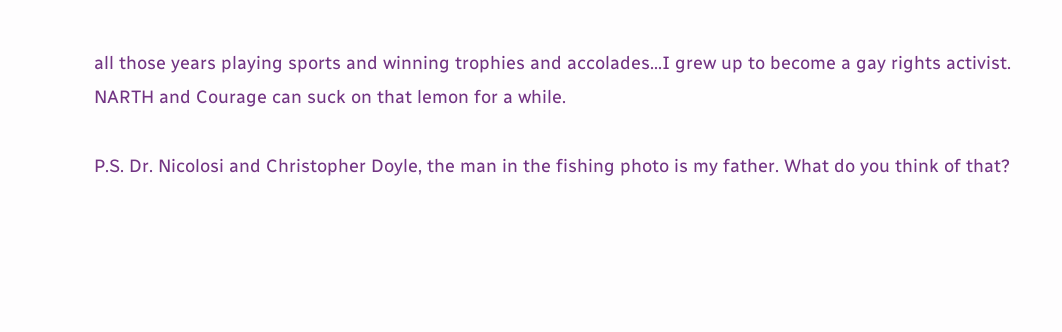all those years playing sports and winning trophies and accolades…I grew up to become a gay rights activist. NARTH and Courage can suck on that lemon for a while.

P.S. Dr. Nicolosi and Christopher Doyle, the man in the fishing photo is my father. What do you think of that?